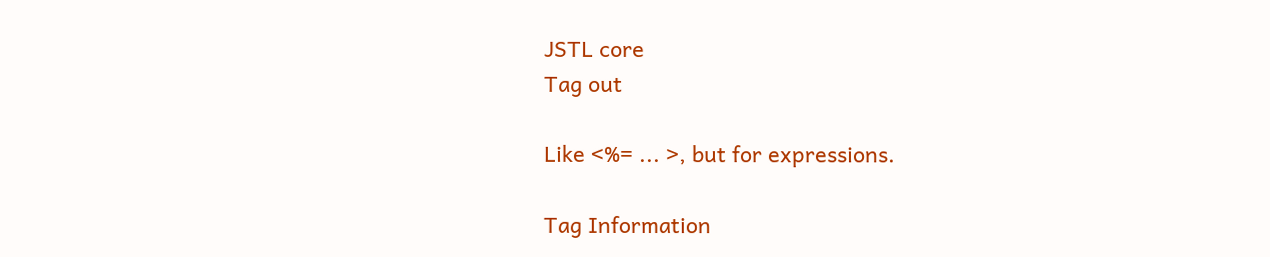JSTL core
Tag out

Like <%= ... >, but for expressions.

Tag Information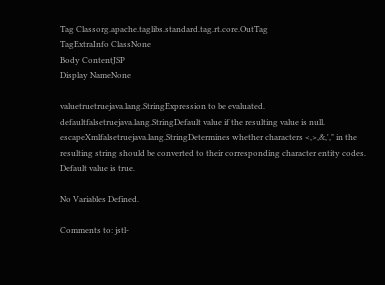Tag Classorg.apache.taglibs.standard.tag.rt.core.OutTag
TagExtraInfo ClassNone
Body ContentJSP
Display NameNone

valuetruetruejava.lang.StringExpression to be evaluated.
defaultfalsetruejava.lang.StringDefault value if the resulting value is null.
escapeXmlfalsetruejava.lang.StringDetermines whether characters <,>,&,'," in the resulting string should be converted to their corresponding character entity codes. Default value is true.

No Variables Defined.

Comments to: jstl-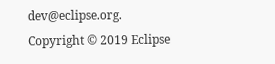dev@eclipse.org.
Copyright © 2019 Eclipse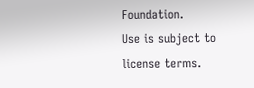Foundation.
Use is subject to license terms.